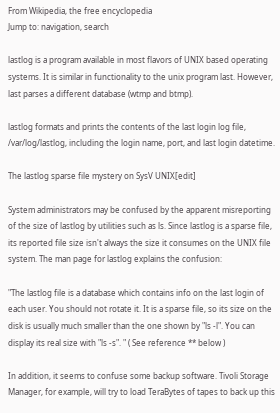From Wikipedia, the free encyclopedia
Jump to: navigation, search

lastlog is a program available in most flavors of UNIX based operating systems. It is similar in functionality to the unix program last. However, last parses a different database (wtmp and btmp).

lastlog formats and prints the contents of the last login log file, /var/log/lastlog, including the login name, port, and last login datetime.

The lastlog sparse file mystery on SysV UNIX[edit]

System administrators may be confused by the apparent misreporting of the size of lastlog by utilities such as ls. Since lastlog is a sparse file, its reported file size isn't always the size it consumes on the UNIX file system. The man page for lastlog explains the confusion:

"The lastlog file is a database which contains info on the last login of each user. You should not rotate it. It is a sparse file, so its size on the disk is usually much smaller than the one shown by "ls -l". You can display its real size with "ls -s". " ( See reference ** below )

In addition, it seems to confuse some backup software. Tivoli Storage Manager, for example, will try to load TeraBytes of tapes to back up this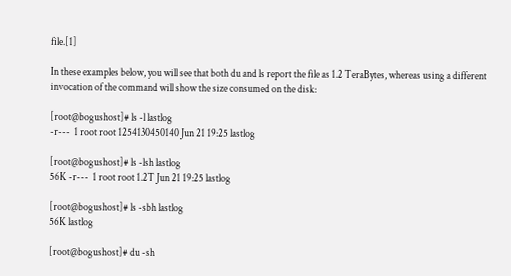file.[1]

In these examples below, you will see that both du and ls report the file as 1.2 TeraBytes, whereas using a different invocation of the command will show the size consumed on the disk:

[root@bogushost]# ls -l lastlog
-r---  1 root root 1254130450140 Jun 21 19:25 lastlog

[root@bogushost]# ls -lsh lastlog
56K -r---  1 root root 1.2T Jun 21 19:25 lastlog

[root@bogushost]# ls -sbh lastlog
56K lastlog

[root@bogushost]# du -sh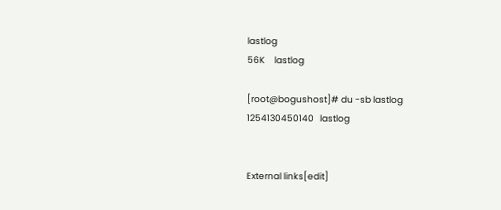lastlog
56K     lastlog

[root@bogushost]# du -sb lastlog
1254130450140   lastlog


External links[edit]